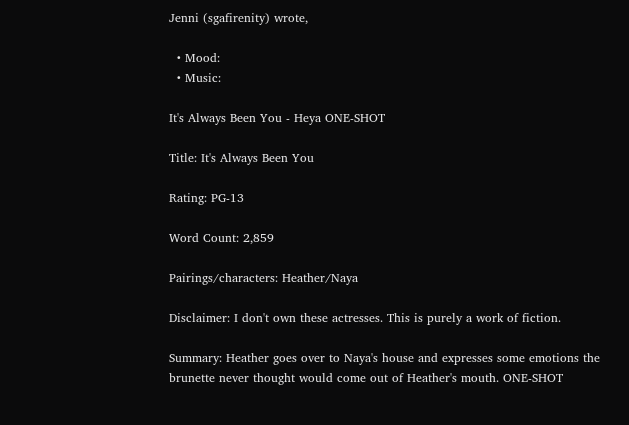Jenni (sgafirenity) wrote,

  • Mood:
  • Music:

It's Always Been You - Heya ONE-SHOT

Title: It's Always Been You

Rating: PG-13

Word Count: 2,859

Pairings/characters: Heather/Naya

Disclaimer: I don't own these actresses. This is purely a work of fiction.

Summary: Heather goes over to Naya's house and expresses some emotions the brunette never thought would come out of Heather's mouth. ONE-SHOT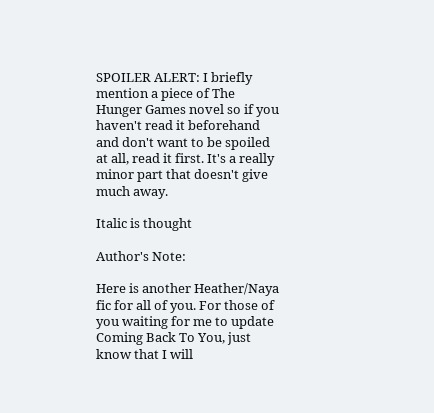SPOILER ALERT: I briefly mention a piece of The Hunger Games novel so if you haven't read it beforehand and don't want to be spoiled at all, read it first. It's a really minor part that doesn't give much away.

Italic is thought

Author's Note:

Here is another Heather/Naya fic for all of you. For those of you waiting for me to update Coming Back To You, just know that I will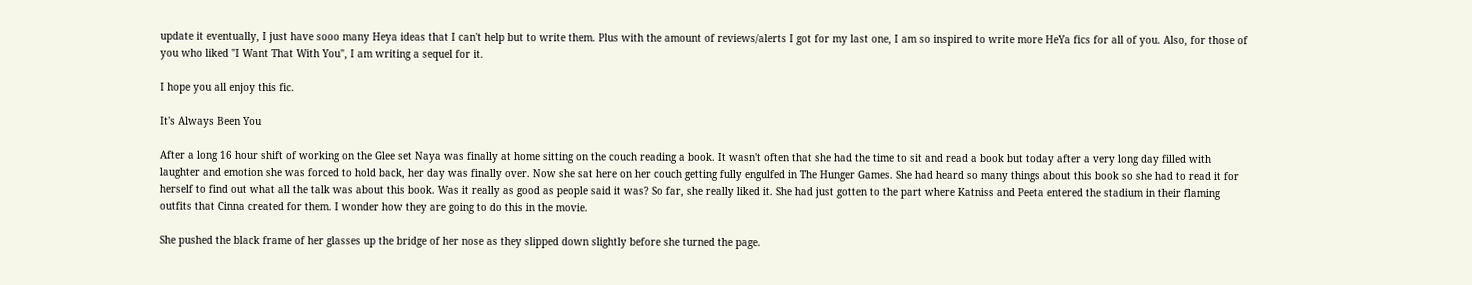update it eventually, I just have sooo many Heya ideas that I can't help but to write them. Plus with the amount of reviews/alerts I got for my last one, I am so inspired to write more HeYa fics for all of you. Also, for those of you who liked "I Want That With You", I am writing a sequel for it.

I hope you all enjoy this fic.

It's Always Been You

After a long 16 hour shift of working on the Glee set Naya was finally at home sitting on the couch reading a book. It wasn't often that she had the time to sit and read a book but today after a very long day filled with laughter and emotion she was forced to hold back, her day was finally over. Now she sat here on her couch getting fully engulfed in The Hunger Games. She had heard so many things about this book so she had to read it for herself to find out what all the talk was about this book. Was it really as good as people said it was? So far, she really liked it. She had just gotten to the part where Katniss and Peeta entered the stadium in their flaming outfits that Cinna created for them. I wonder how they are going to do this in the movie.

She pushed the black frame of her glasses up the bridge of her nose as they slipped down slightly before she turned the page.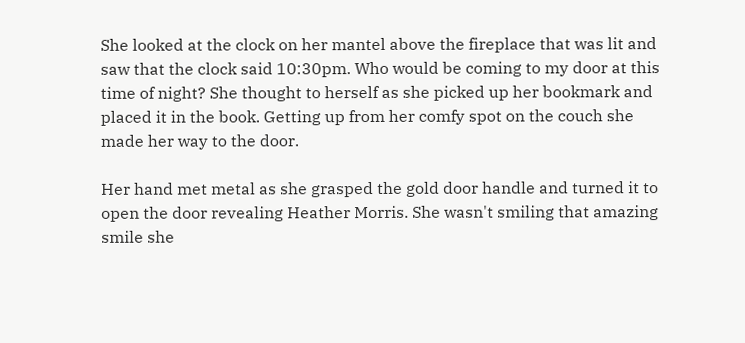She looked at the clock on her mantel above the fireplace that was lit and saw that the clock said 10:30pm. Who would be coming to my door at this time of night? She thought to herself as she picked up her bookmark and placed it in the book. Getting up from her comfy spot on the couch she made her way to the door.

Her hand met metal as she grasped the gold door handle and turned it to open the door revealing Heather Morris. She wasn't smiling that amazing smile she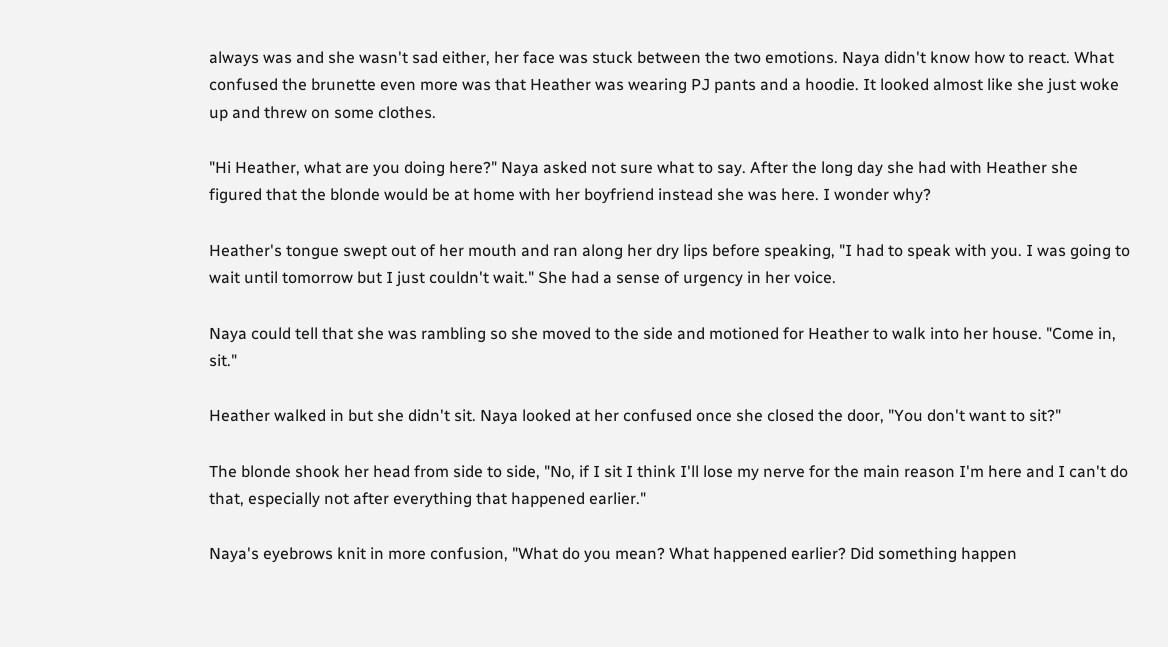always was and she wasn't sad either, her face was stuck between the two emotions. Naya didn't know how to react. What confused the brunette even more was that Heather was wearing PJ pants and a hoodie. It looked almost like she just woke up and threw on some clothes.

"Hi Heather, what are you doing here?" Naya asked not sure what to say. After the long day she had with Heather she figured that the blonde would be at home with her boyfriend instead she was here. I wonder why?

Heather's tongue swept out of her mouth and ran along her dry lips before speaking, "I had to speak with you. I was going to wait until tomorrow but I just couldn't wait." She had a sense of urgency in her voice.

Naya could tell that she was rambling so she moved to the side and motioned for Heather to walk into her house. "Come in, sit."

Heather walked in but she didn't sit. Naya looked at her confused once she closed the door, "You don't want to sit?"

The blonde shook her head from side to side, "No, if I sit I think I'll lose my nerve for the main reason I'm here and I can't do that, especially not after everything that happened earlier."

Naya's eyebrows knit in more confusion, "What do you mean? What happened earlier? Did something happen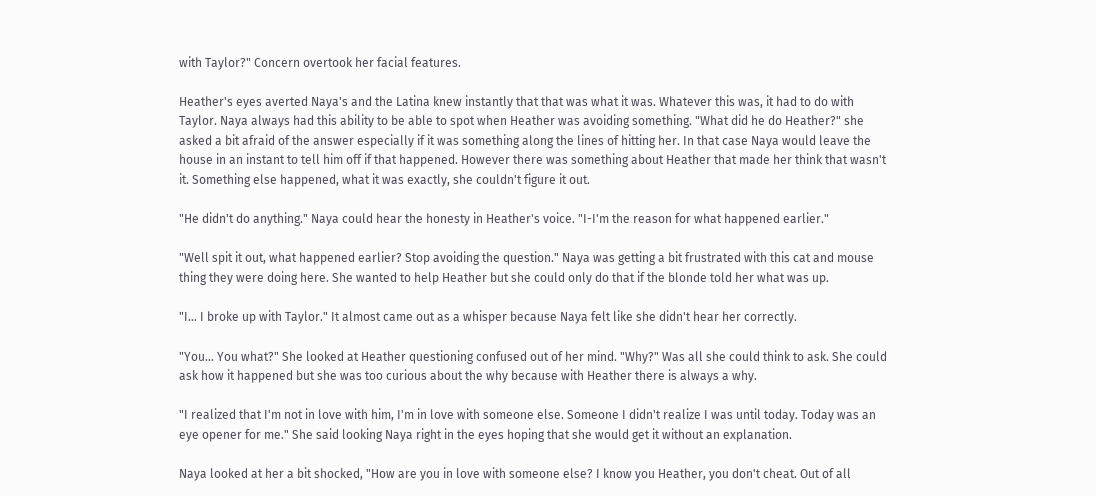with Taylor?" Concern overtook her facial features.

Heather's eyes averted Naya's and the Latina knew instantly that that was what it was. Whatever this was, it had to do with Taylor. Naya always had this ability to be able to spot when Heather was avoiding something. "What did he do Heather?" she asked a bit afraid of the answer especially if it was something along the lines of hitting her. In that case Naya would leave the house in an instant to tell him off if that happened. However there was something about Heather that made her think that wasn't it. Something else happened, what it was exactly, she couldn't figure it out.

"He didn't do anything." Naya could hear the honesty in Heather's voice. "I-I'm the reason for what happened earlier."

"Well spit it out, what happened earlier? Stop avoiding the question." Naya was getting a bit frustrated with this cat and mouse thing they were doing here. She wanted to help Heather but she could only do that if the blonde told her what was up.

"I... I broke up with Taylor." It almost came out as a whisper because Naya felt like she didn't hear her correctly.

"You... You what?" She looked at Heather questioning confused out of her mind. "Why?" Was all she could think to ask. She could ask how it happened but she was too curious about the why because with Heather there is always a why.

"I realized that I'm not in love with him, I'm in love with someone else. Someone I didn't realize I was until today. Today was an eye opener for me." She said looking Naya right in the eyes hoping that she would get it without an explanation.

Naya looked at her a bit shocked, "How are you in love with someone else? I know you Heather, you don't cheat. Out of all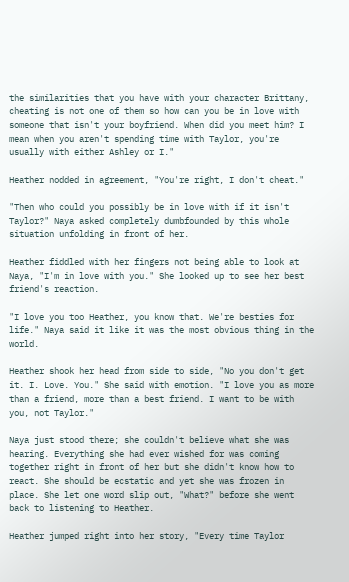the similarities that you have with your character Brittany, cheating is not one of them so how can you be in love with someone that isn't your boyfriend. When did you meet him? I mean when you aren't spending time with Taylor, you're usually with either Ashley or I."

Heather nodded in agreement, "You're right, I don't cheat."

"Then who could you possibly be in love with if it isn't Taylor?" Naya asked completely dumbfounded by this whole situation unfolding in front of her.

Heather fiddled with her fingers not being able to look at Naya, "I'm in love with you." She looked up to see her best friend's reaction.

"I love you too Heather, you know that. We're besties for life." Naya said it like it was the most obvious thing in the world.

Heather shook her head from side to side, "No you don't get it. I. Love. You." She said with emotion. "I love you as more than a friend, more than a best friend. I want to be with you, not Taylor."

Naya just stood there; she couldn't believe what she was hearing. Everything she had ever wished for was coming together right in front of her but she didn't know how to react. She should be ecstatic and yet she was frozen in place. She let one word slip out, "What?" before she went back to listening to Heather.

Heather jumped right into her story, "Every time Taylor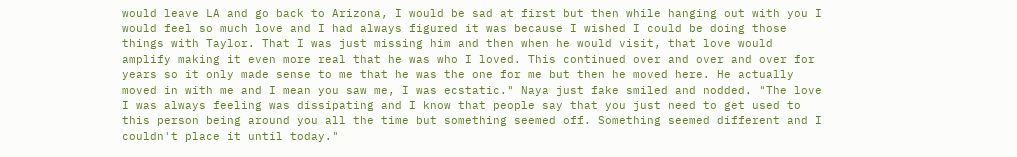would leave LA and go back to Arizona, I would be sad at first but then while hanging out with you I would feel so much love and I had always figured it was because I wished I could be doing those things with Taylor. That I was just missing him and then when he would visit, that love would amplify making it even more real that he was who I loved. This continued over and over and over for years so it only made sense to me that he was the one for me but then he moved here. He actually moved in with me and I mean you saw me, I was ecstatic." Naya just fake smiled and nodded. "The love I was always feeling was dissipating and I know that people say that you just need to get used to this person being around you all the time but something seemed off. Something seemed different and I couldn't place it until today."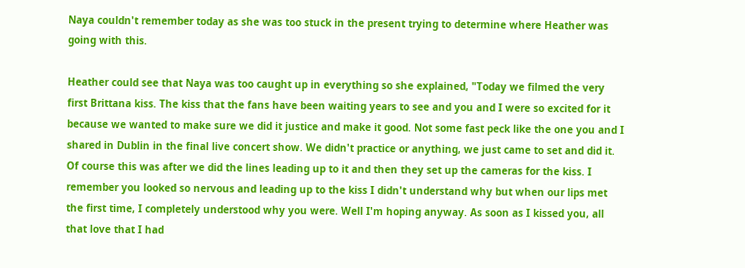Naya couldn't remember today as she was too stuck in the present trying to determine where Heather was going with this.

Heather could see that Naya was too caught up in everything so she explained, "Today we filmed the very first Brittana kiss. The kiss that the fans have been waiting years to see and you and I were so excited for it because we wanted to make sure we did it justice and make it good. Not some fast peck like the one you and I shared in Dublin in the final live concert show. We didn't practice or anything, we just came to set and did it. Of course this was after we did the lines leading up to it and then they set up the cameras for the kiss. I remember you looked so nervous and leading up to the kiss I didn't understand why but when our lips met the first time, I completely understood why you were. Well I'm hoping anyway. As soon as I kissed you, all that love that I had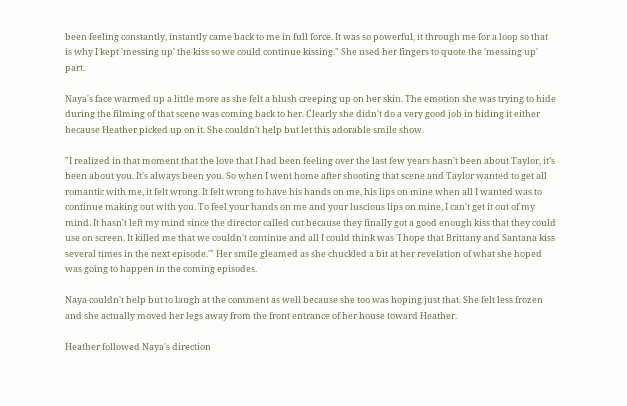been feeling constantly, instantly came back to me in full force. It was so powerful, it through me for a loop so that is why I kept 'messing up' the kiss so we could continue kissing." She used her fingers to quote the 'messing up' part.

Naya's face warmed up a little more as she felt a blush creeping up on her skin. The emotion she was trying to hide during the filming of that scene was coming back to her. Clearly she didn't do a very good job in hiding it either because Heather picked up on it. She couldn't help but let this adorable smile show.

"I realized in that moment that the love that I had been feeling over the last few years hasn't been about Taylor, it's been about you. It's always been you. So when I went home after shooting that scene and Taylor wanted to get all romantic with me, it felt wrong. It felt wrong to have his hands on me, his lips on mine when all I wanted was to continue making out with you. To feel your hands on me and your luscious lips on mine, I can't get it out of my mind. It hasn't left my mind since the director called cut because they finally got a good enough kiss that they could use on screen. It killed me that we couldn't continue and all I could think was 'I hope that Brittany and Santana kiss several times in the next episode.'" Her smile gleamed as she chuckled a bit at her revelation of what she hoped was going to happen in the coming episodes.

Naya couldn't help but to laugh at the comment as well because she too was hoping just that. She felt less frozen and she actually moved her legs away from the front entrance of her house toward Heather.

Heather followed Naya's direction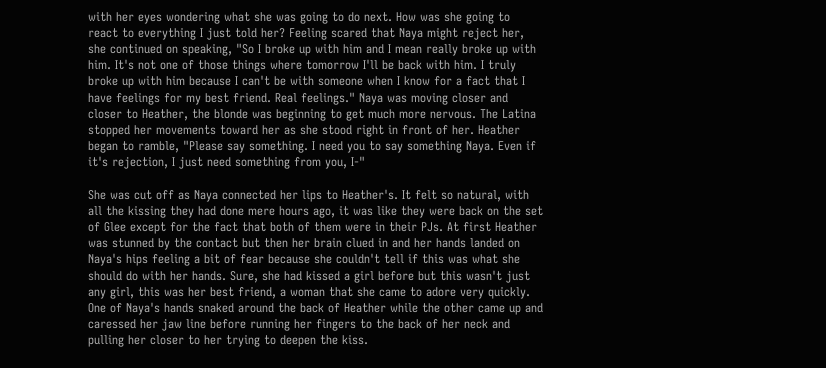with her eyes wondering what she was going to do next. How was she going to react to everything I just told her? Feeling scared that Naya might reject her, she continued on speaking, "So I broke up with him and I mean really broke up with him. It's not one of those things where tomorrow I'll be back with him. I truly broke up with him because I can't be with someone when I know for a fact that I have feelings for my best friend. Real feelings." Naya was moving closer and closer to Heather, the blonde was beginning to get much more nervous. The Latina stopped her movements toward her as she stood right in front of her. Heather began to ramble, "Please say something. I need you to say something Naya. Even if it's rejection, I just need something from you, I-"

She was cut off as Naya connected her lips to Heather's. It felt so natural, with all the kissing they had done mere hours ago, it was like they were back on the set of Glee except for the fact that both of them were in their PJs. At first Heather was stunned by the contact but then her brain clued in and her hands landed on Naya's hips feeling a bit of fear because she couldn't tell if this was what she should do with her hands. Sure, she had kissed a girl before but this wasn't just any girl, this was her best friend, a woman that she came to adore very quickly. One of Naya's hands snaked around the back of Heather while the other came up and caressed her jaw line before running her fingers to the back of her neck and pulling her closer to her trying to deepen the kiss.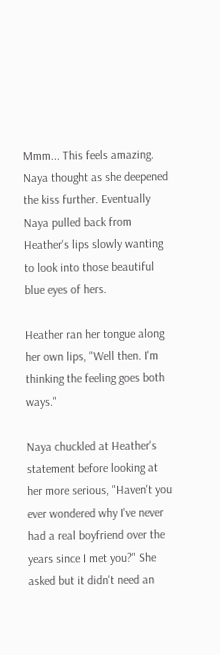Mmm... This feels amazing. Naya thought as she deepened the kiss further. Eventually Naya pulled back from Heather's lips slowly wanting to look into those beautiful blue eyes of hers.

Heather ran her tongue along her own lips, "Well then. I'm thinking the feeling goes both ways."

Naya chuckled at Heather's statement before looking at her more serious, "Haven't you ever wondered why I've never had a real boyfriend over the years since I met you?" She asked but it didn't need an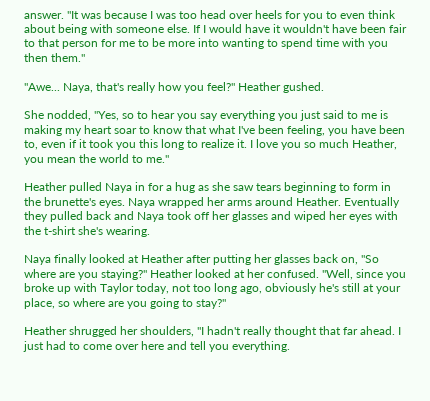answer. "It was because I was too head over heels for you to even think about being with someone else. If I would have it wouldn't have been fair to that person for me to be more into wanting to spend time with you then them."

"Awe... Naya, that's really how you feel?" Heather gushed.

She nodded, "Yes, so to hear you say everything you just said to me is making my heart soar to know that what I've been feeling, you have been to, even if it took you this long to realize it. I love you so much Heather, you mean the world to me."

Heather pulled Naya in for a hug as she saw tears beginning to form in the brunette's eyes. Naya wrapped her arms around Heather. Eventually they pulled back and Naya took off her glasses and wiped her eyes with the t-shirt she's wearing.

Naya finally looked at Heather after putting her glasses back on, "So where are you staying?" Heather looked at her confused. "Well, since you broke up with Taylor today, not too long ago, obviously he's still at your place, so where are you going to stay?"

Heather shrugged her shoulders, "I hadn't really thought that far ahead. I just had to come over here and tell you everything.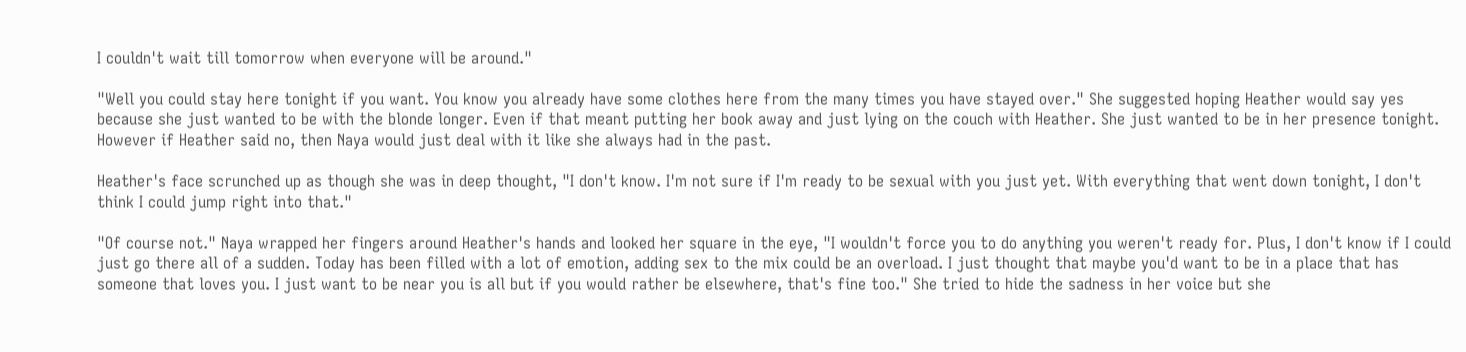I couldn't wait till tomorrow when everyone will be around."

"Well you could stay here tonight if you want. You know you already have some clothes here from the many times you have stayed over." She suggested hoping Heather would say yes because she just wanted to be with the blonde longer. Even if that meant putting her book away and just lying on the couch with Heather. She just wanted to be in her presence tonight. However if Heather said no, then Naya would just deal with it like she always had in the past.

Heather's face scrunched up as though she was in deep thought, "I don't know. I'm not sure if I'm ready to be sexual with you just yet. With everything that went down tonight, I don't think I could jump right into that."

"Of course not." Naya wrapped her fingers around Heather's hands and looked her square in the eye, "I wouldn't force you to do anything you weren't ready for. Plus, I don't know if I could just go there all of a sudden. Today has been filled with a lot of emotion, adding sex to the mix could be an overload. I just thought that maybe you'd want to be in a place that has someone that loves you. I just want to be near you is all but if you would rather be elsewhere, that's fine too." She tried to hide the sadness in her voice but she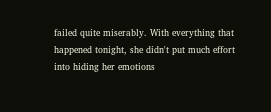failed quite miserably. With everything that happened tonight, she didn't put much effort into hiding her emotions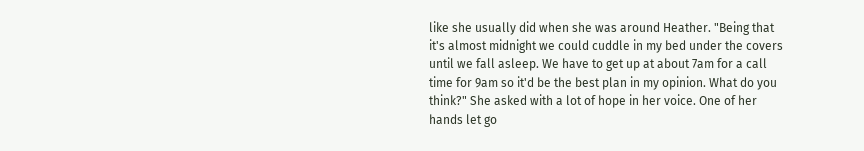like she usually did when she was around Heather. "Being that it's almost midnight we could cuddle in my bed under the covers until we fall asleep. We have to get up at about 7am for a call time for 9am so it'd be the best plan in my opinion. What do you think?" She asked with a lot of hope in her voice. One of her hands let go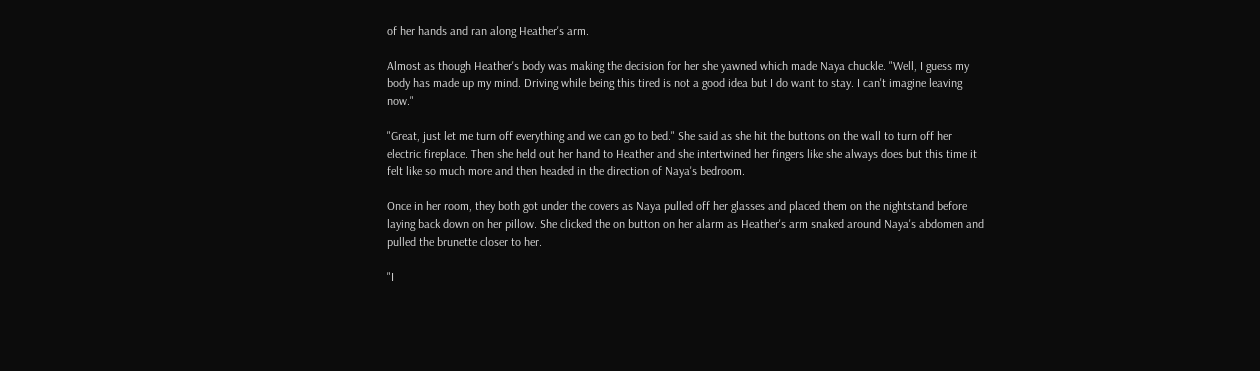of her hands and ran along Heather's arm.

Almost as though Heather's body was making the decision for her she yawned which made Naya chuckle. "Well, I guess my body has made up my mind. Driving while being this tired is not a good idea but I do want to stay. I can't imagine leaving now."

"Great, just let me turn off everything and we can go to bed." She said as she hit the buttons on the wall to turn off her electric fireplace. Then she held out her hand to Heather and she intertwined her fingers like she always does but this time it felt like so much more and then headed in the direction of Naya's bedroom.

Once in her room, they both got under the covers as Naya pulled off her glasses and placed them on the nightstand before laying back down on her pillow. She clicked the on button on her alarm as Heather's arm snaked around Naya's abdomen and pulled the brunette closer to her.

"I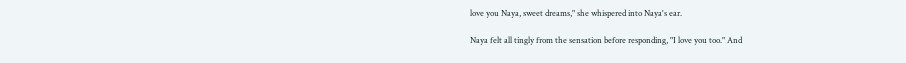love you Naya, sweet dreams," she whispered into Naya's ear.

Naya felt all tingly from the sensation before responding, "I love you too." And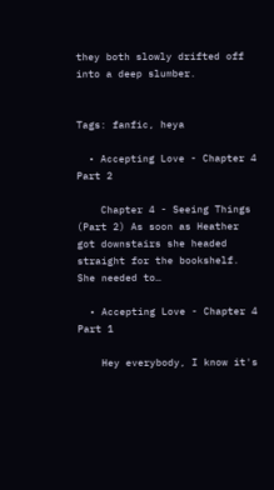they both slowly drifted off into a deep slumber.


Tags: fanfic, heya

  • Accepting Love - Chapter 4 Part 2

    Chapter 4 - Seeing Things (Part 2) As soon as Heather got downstairs she headed straight for the bookshelf. She needed to…

  • Accepting Love - Chapter 4 Part 1

    Hey everybody, I know it's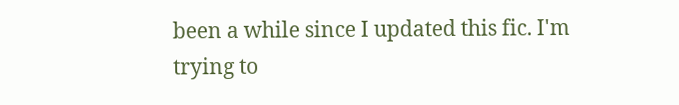been a while since I updated this fic. I'm trying to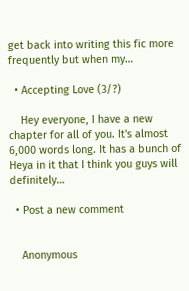get back into writing this fic more frequently but when my…

  • Accepting Love (3/?)

    Hey everyone, I have a new chapter for all of you. It's almost 6,000 words long. It has a bunch of Heya in it that I think you guys will definitely…

  • Post a new comment


    Anonymous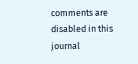comments are disabled in this journal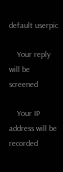default userpic

    Your reply will be screened

    Your IP address will be recorded